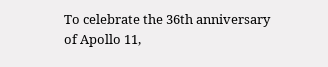To celebrate the 36th anniversary of Apollo 11,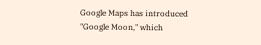Google Maps has introduced "Google Moon," which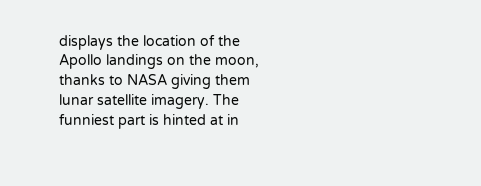displays the location of the Apollo landings on the moon, thanks to NASA giving them lunar satellite imagery. The funniest part is hinted at in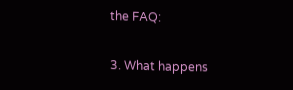the FAQ:

3. What happens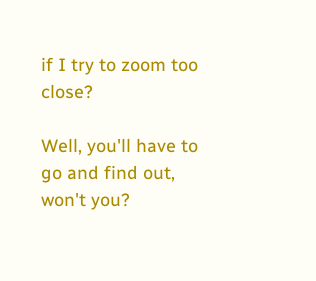if I try to zoom too close?

Well, you'll have to go and find out, won't you?